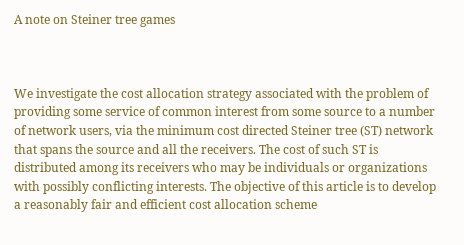A note on Steiner tree games



We investigate the cost allocation strategy associated with the problem of providing some service of common interest from some source to a number of network users, via the minimum cost directed Steiner tree (ST) network that spans the source and all the receivers. The cost of such ST is distributed among its receivers who may be individuals or organizations with possibly conflicting interests. The objective of this article is to develop a reasonably fair and efficient cost allocation scheme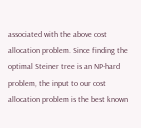associated with the above cost allocation problem. Since finding the optimal Steiner tree is an NP-hard problem, the input to our cost allocation problem is the best known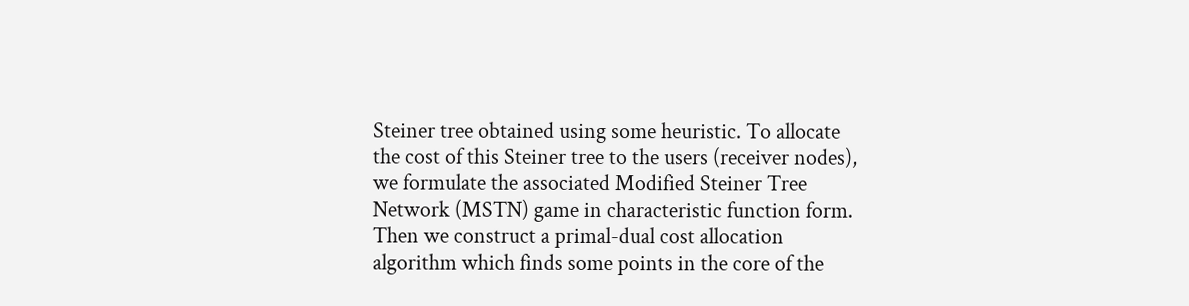Steiner tree obtained using some heuristic. To allocate the cost of this Steiner tree to the users (receiver nodes), we formulate the associated Modified Steiner Tree Network (MSTN) game in characteristic function form. Then we construct a primal-dual cost allocation algorithm which finds some points in the core of the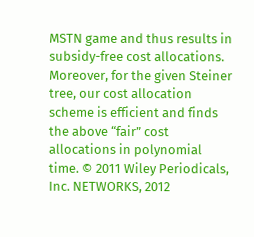MSTN game and thus results in subsidy-free cost allocations. Moreover, for the given Steiner tree, our cost allocation scheme is efficient and finds the above “fair” cost allocations in polynomial time. © 2011 Wiley Periodicals, Inc. NETWORKS, 2012